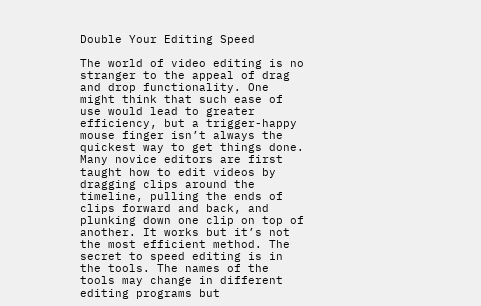Double Your Editing Speed

The world of video editing is no stranger to the appeal of drag and drop functionality. One might think that such ease of use would lead to greater efficiency, but a trigger-happy mouse finger isn’t always the quickest way to get things done. Many novice editors are first taught how to edit videos by dragging clips around the timeline, pulling the ends of clips forward and back, and plunking down one clip on top of another. It works but it’s not the most efficient method. The secret to speed editing is in the tools. The names of the tools may change in different editing programs but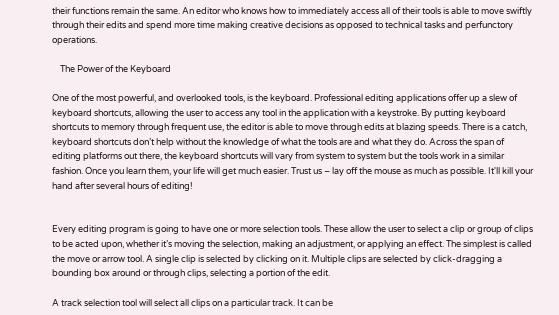their functions remain the same. An editor who knows how to immediately access all of their tools is able to move swiftly through their edits and spend more time making creative decisions as opposed to technical tasks and perfunctory operations.

    The Power of the Keyboard

One of the most powerful, and overlooked tools, is the keyboard. Professional editing applications offer up a slew of keyboard shortcuts, allowing the user to access any tool in the application with a keystroke. By putting keyboard shortcuts to memory through frequent use, the editor is able to move through edits at blazing speeds. There is a catch, keyboard shortcuts don’t help without the knowledge of what the tools are and what they do. Across the span of editing platforms out there, the keyboard shortcuts will vary from system to system but the tools work in a similar fashion. Once you learn them, your life will get much easier. Trust us – lay off the mouse as much as possible. It'll kill your hand after several hours of editing!


Every editing program is going to have one or more selection tools. These allow the user to select a clip or group of clips to be acted upon, whether it’s moving the selection, making an adjustment, or applying an effect. The simplest is called the move or arrow tool. A single clip is selected by clicking on it. Multiple clips are selected by click-dragging a bounding box around or through clips, selecting a portion of the edit.

A track selection tool will select all clips on a particular track. It can be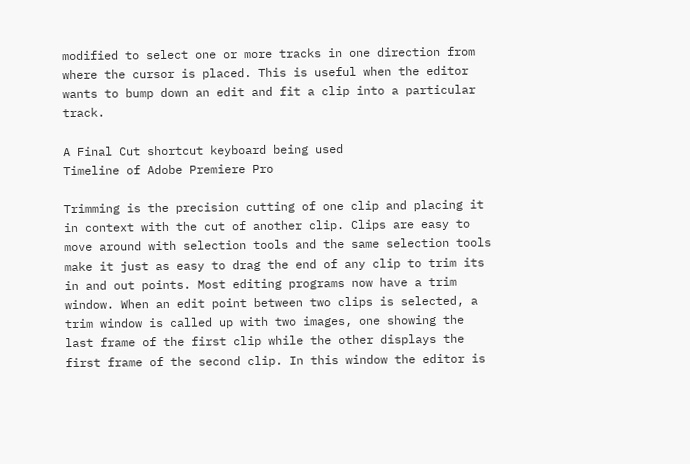modified to select one or more tracks in one direction from where the cursor is placed. This is useful when the editor wants to bump down an edit and fit a clip into a particular track.

A Final Cut shortcut keyboard being used
Timeline of Adobe Premiere Pro

Trimming is the precision cutting of one clip and placing it in context with the cut of another clip. Clips are easy to move around with selection tools and the same selection tools make it just as easy to drag the end of any clip to trim its in and out points. Most editing programs now have a trim window. When an edit point between two clips is selected, a trim window is called up with two images, one showing the last frame of the first clip while the other displays the first frame of the second clip. In this window the editor is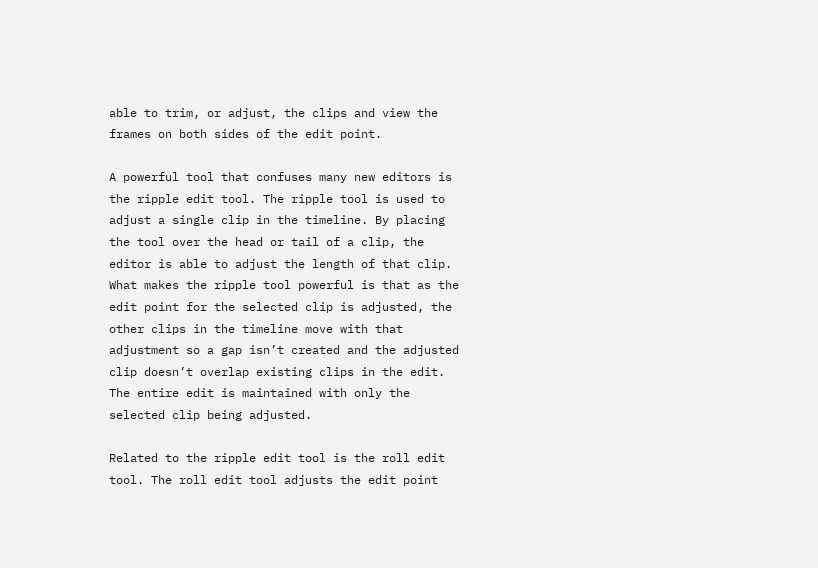able to trim, or adjust, the clips and view the frames on both sides of the edit point.

A powerful tool that confuses many new editors is the ripple edit tool. The ripple tool is used to adjust a single clip in the timeline. By placing the tool over the head or tail of a clip, the editor is able to adjust the length of that clip. What makes the ripple tool powerful is that as the edit point for the selected clip is adjusted, the other clips in the timeline move with that adjustment so a gap isn’t created and the adjusted clip doesn’t overlap existing clips in the edit. The entire edit is maintained with only the selected clip being adjusted.

Related to the ripple edit tool is the roll edit tool. The roll edit tool adjusts the edit point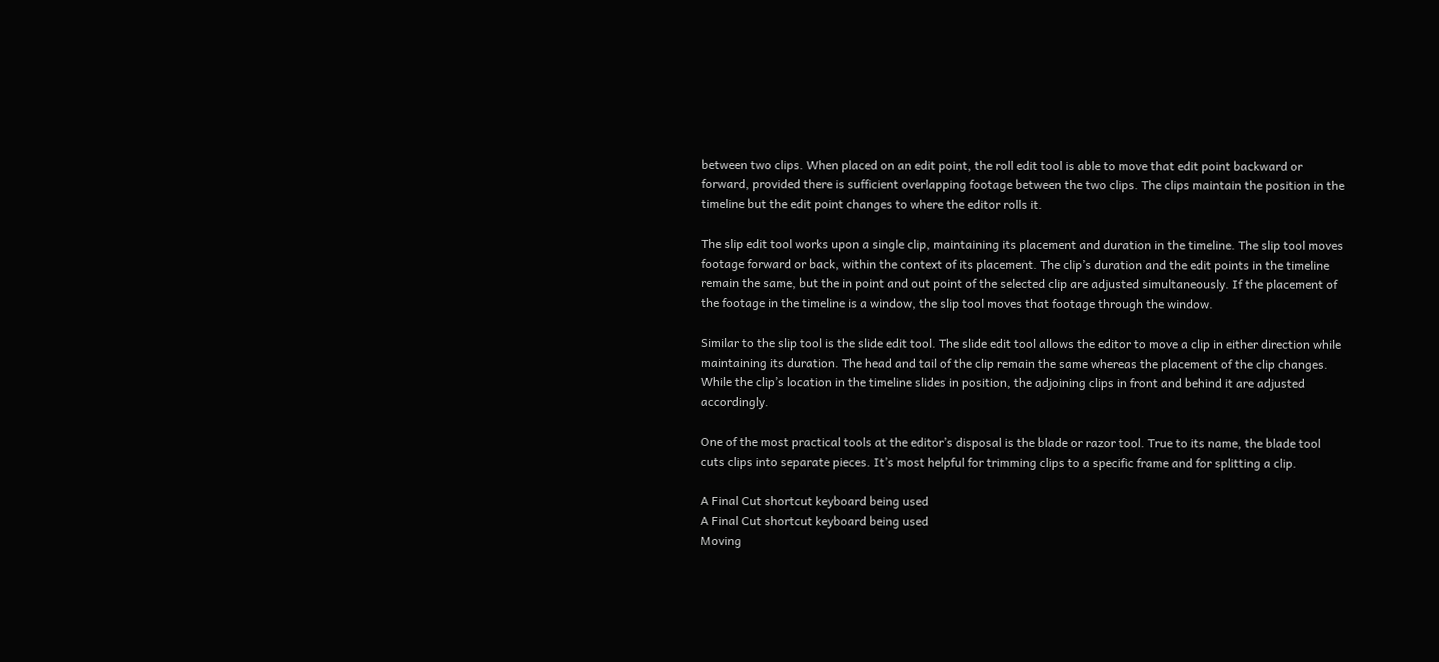between two clips. When placed on an edit point, the roll edit tool is able to move that edit point backward or forward, provided there is sufficient overlapping footage between the two clips. The clips maintain the position in the timeline but the edit point changes to where the editor rolls it.

The slip edit tool works upon a single clip, maintaining its placement and duration in the timeline. The slip tool moves footage forward or back, within the context of its placement. The clip’s duration and the edit points in the timeline remain the same, but the in point and out point of the selected clip are adjusted simultaneously. If the placement of the footage in the timeline is a window, the slip tool moves that footage through the window.

Similar to the slip tool is the slide edit tool. The slide edit tool allows the editor to move a clip in either direction while maintaining its duration. The head and tail of the clip remain the same whereas the placement of the clip changes. While the clip’s location in the timeline slides in position, the adjoining clips in front and behind it are adjusted accordingly.

One of the most practical tools at the editor’s disposal is the blade or razor tool. True to its name, the blade tool cuts clips into separate pieces. It’s most helpful for trimming clips to a specific frame and for splitting a clip.

A Final Cut shortcut keyboard being used
A Final Cut shortcut keyboard being used
Moving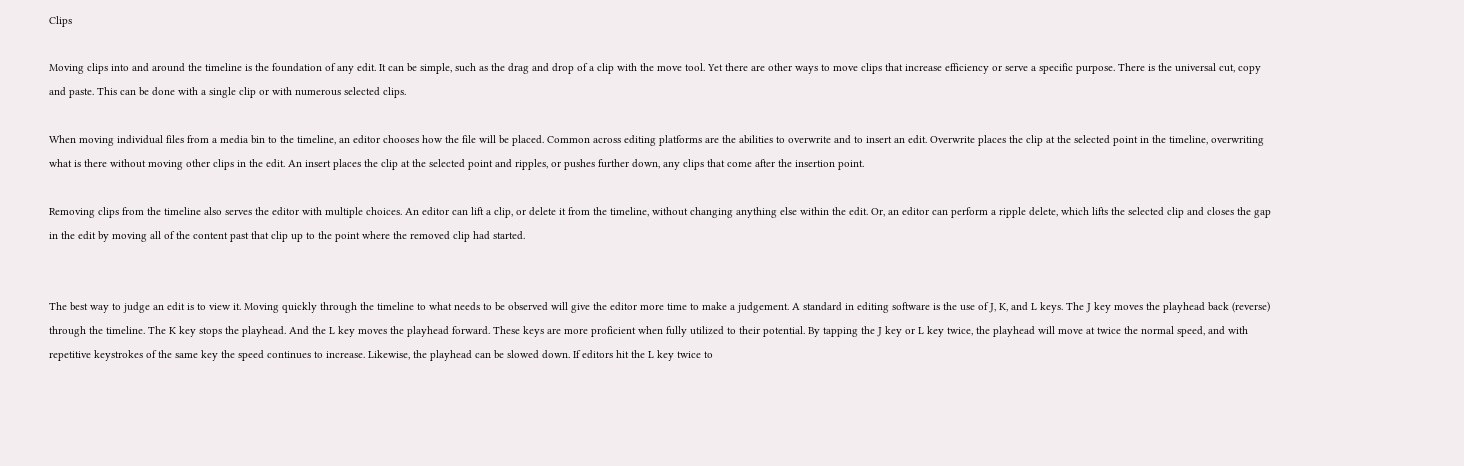Clips

Moving clips into and around the timeline is the foundation of any edit. It can be simple, such as the drag and drop of a clip with the move tool. Yet there are other ways to move clips that increase efficiency or serve a specific purpose. There is the universal cut, copy and paste. This can be done with a single clip or with numerous selected clips.

When moving individual files from a media bin to the timeline, an editor chooses how the file will be placed. Common across editing platforms are the abilities to overwrite and to insert an edit. Overwrite places the clip at the selected point in the timeline, overwriting what is there without moving other clips in the edit. An insert places the clip at the selected point and ripples, or pushes further down, any clips that come after the insertion point.

Removing clips from the timeline also serves the editor with multiple choices. An editor can lift a clip, or delete it from the timeline, without changing anything else within the edit. Or, an editor can perform a ripple delete, which lifts the selected clip and closes the gap in the edit by moving all of the content past that clip up to the point where the removed clip had started.


The best way to judge an edit is to view it. Moving quickly through the timeline to what needs to be observed will give the editor more time to make a judgement. A standard in editing software is the use of J, K, and L keys. The J key moves the playhead back (reverse) through the timeline. The K key stops the playhead. And the L key moves the playhead forward. These keys are more proficient when fully utilized to their potential. By tapping the J key or L key twice, the playhead will move at twice the normal speed, and with repetitive keystrokes of the same key the speed continues to increase. Likewise, the playhead can be slowed down. If editors hit the L key twice to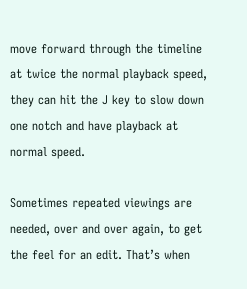move forward through the timeline at twice the normal playback speed, they can hit the J key to slow down one notch and have playback at normal speed.

Sometimes repeated viewings are needed, over and over again, to get the feel for an edit. That’s when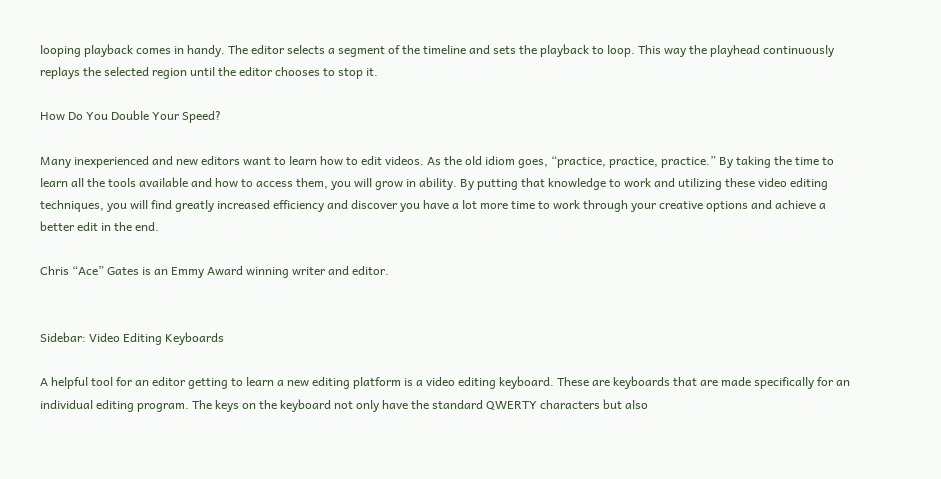looping playback comes in handy. The editor selects a segment of the timeline and sets the playback to loop. This way the playhead continuously replays the selected region until the editor chooses to stop it.

How Do You Double Your Speed?

Many inexperienced and new editors want to learn how to edit videos. As the old idiom goes, “practice, practice, practice.” By taking the time to learn all the tools available and how to access them, you will grow in ability. By putting that knowledge to work and utilizing these video editing techniques, you will find greatly increased efficiency and discover you have a lot more time to work through your creative options and achieve a better edit in the end.

Chris “Ace” Gates is an Emmy Award winning writer and editor.


Sidebar: Video Editing Keyboards

A helpful tool for an editor getting to learn a new editing platform is a video editing keyboard. These are keyboards that are made specifically for an individual editing program. The keys on the keyboard not only have the standard QWERTY characters but also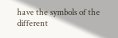have the symbols of the different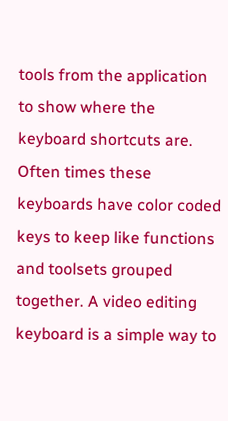tools from the application to show where the keyboard shortcuts are. Often times these keyboards have color coded keys to keep like functions and toolsets grouped together. A video editing keyboard is a simple way to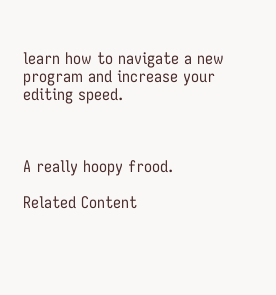learn how to navigate a new program and increase your editing speed.



A really hoopy frood.

Related Content